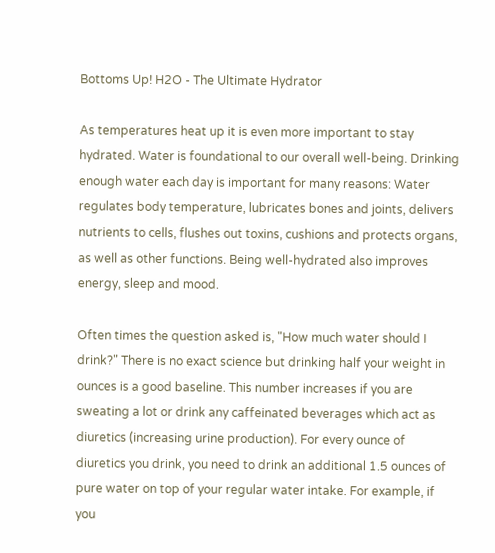Bottoms Up! H2O - The Ultimate Hydrator

As temperatures heat up it is even more important to stay hydrated. Water is foundational to our overall well-being. Drinking enough water each day is important for many reasons: Water regulates body temperature, lubricates bones and joints, delivers nutrients to cells, flushes out toxins, cushions and protects organs, as well as other functions. Being well-hydrated also improves energy, sleep and mood.

Often times the question asked is, "How much water should I drink?" There is no exact science but drinking half your weight in ounces is a good baseline. This number increases if you are sweating a lot or drink any caffeinated beverages which act as diuretics (increasing urine production). For every ounce of diuretics you drink, you need to drink an additional 1.5 ounces of pure water on top of your regular water intake. For example, if you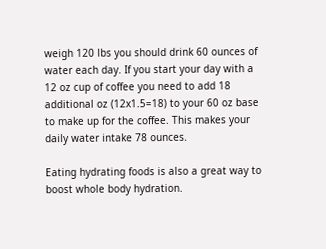weigh 120 lbs you should drink 60 ounces of water each day. If you start your day with a 12 oz cup of coffee you need to add 18 additional oz (12x1.5=18) to your 60 oz base to make up for the coffee. This makes your daily water intake 78 ounces.

Eating hydrating foods is also a great way to boost whole body hydration.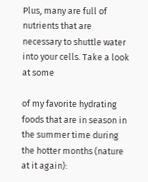Plus, many are full of nutrients that are necessary to shuttle water into your cells. Take a look at some

of my favorite hydrating foods that are in season in the summer time during the hotter months (nature at it again):